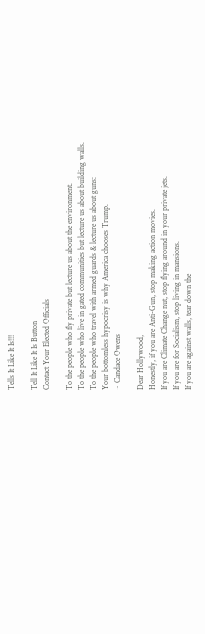Tells It Like It Is!!!

Tell It Like It Is Button
Contact Your Elected Officials

To the people who fly private but lecture us about the environment.
To the people who live in gated communities but lecture us about building walls.
To the people who travel with armed guards & lecture us about guns:
Your bottomless hypocrisy is why America chooses Trump.
~ Candace Owens

Dear Hollywood,
Honestly, if you are Anti-Gun, stop making action movies.
If you are Climate Change nut, stop flying around in your private jets.
If you are for Socialism, stop living in mansions.
If you are against walls, tear down the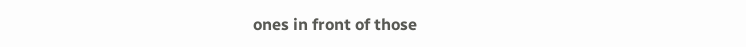ones in front of those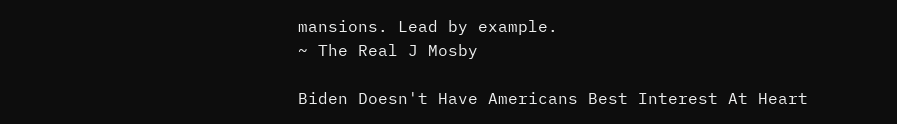mansions. Lead by example.
~ The Real J Mosby

Biden Doesn't Have Americans Best Interest At Heart